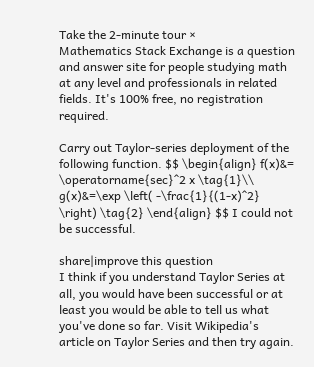Take the 2-minute tour ×
Mathematics Stack Exchange is a question and answer site for people studying math at any level and professionals in related fields. It's 100% free, no registration required.

Carry out Taylor-series deployment of the following function. $$ \begin{align} f(x)&= \operatorname{sec}^2 x \tag{1}\\ g(x)&=\exp \left( -\frac{1}{(1-x)^2} \right) \tag{2} \end{align} $$ I could not be successful.

share|improve this question
I think if you understand Taylor Series at all, you would have been successful or at least you would be able to tell us what you've done so far. Visit Wikipedia's article on Taylor Series and then try again.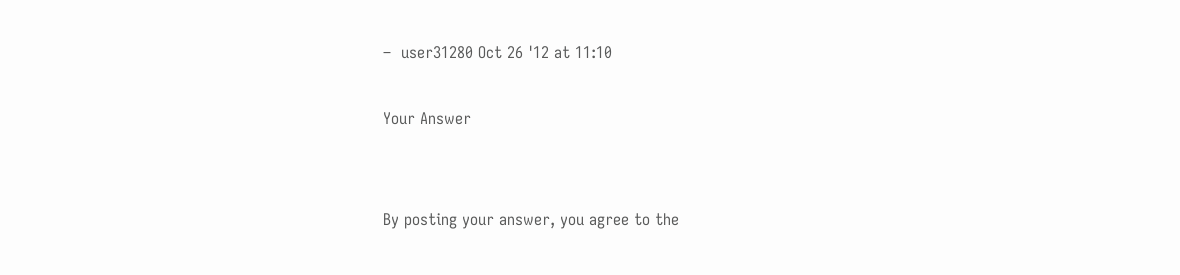–  user31280 Oct 26 '12 at 11:10

Your Answer


By posting your answer, you agree to the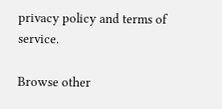privacy policy and terms of service.

Browse other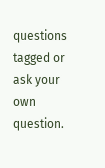questions tagged or ask your own question.